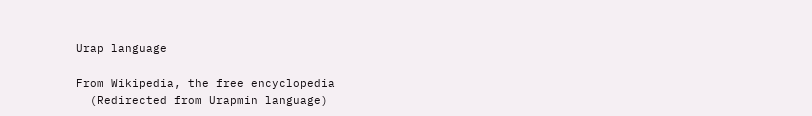Urap language

From Wikipedia, the free encyclopedia
  (Redirected from Urapmin language)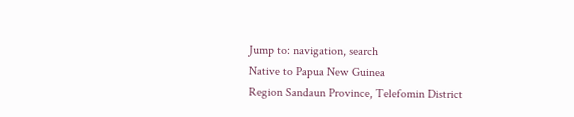Jump to: navigation, search
Native to Papua New Guinea
Region Sandaun Province, Telefomin District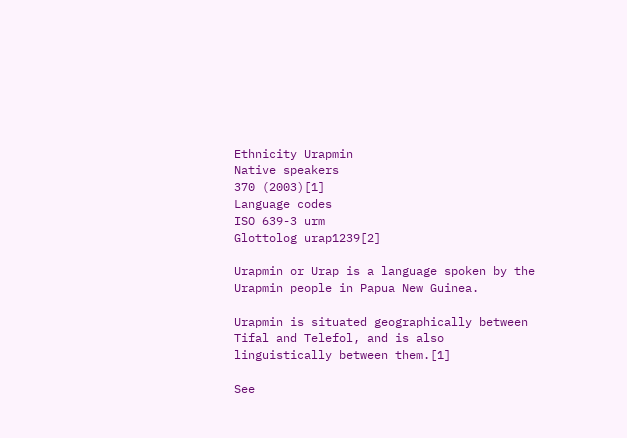Ethnicity Urapmin
Native speakers
370 (2003)[1]
Language codes
ISO 639-3 urm
Glottolog urap1239[2]

Urapmin or Urap is a language spoken by the Urapmin people in Papua New Guinea.

Urapmin is situated geographically between Tifal and Telefol, and is also linguistically between them.[1]

See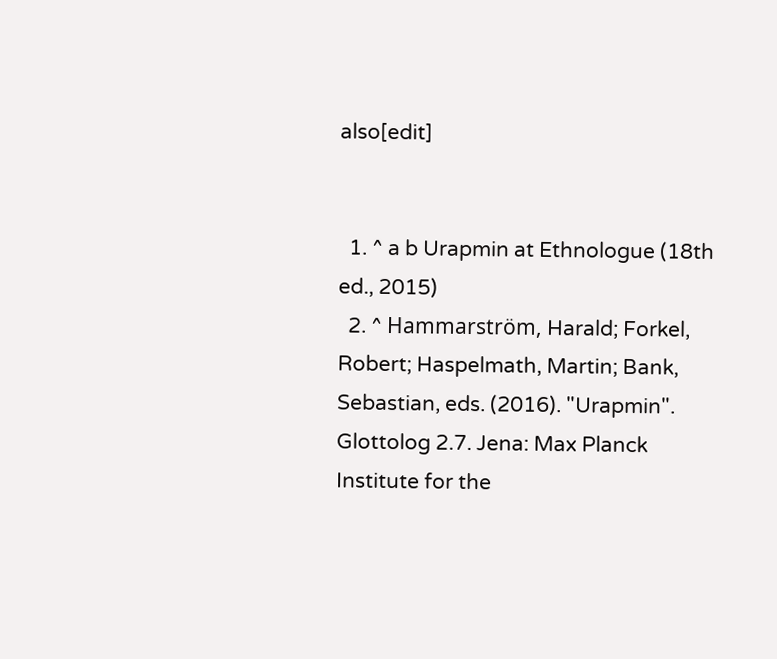also[edit]


  1. ^ a b Urapmin at Ethnologue (18th ed., 2015)
  2. ^ Hammarström, Harald; Forkel, Robert; Haspelmath, Martin; Bank, Sebastian, eds. (2016). "Urapmin". Glottolog 2.7. Jena: Max Planck Institute for the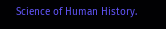Science of Human History.